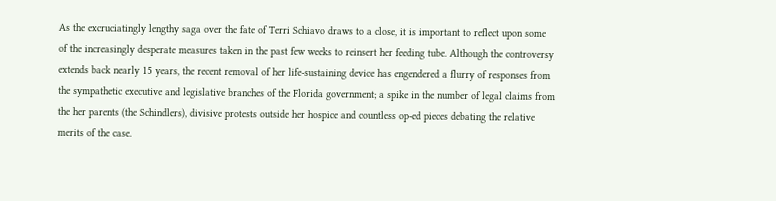As the excruciatingly lengthy saga over the fate of Terri Schiavo draws to a close, it is important to reflect upon some of the increasingly desperate measures taken in the past few weeks to reinsert her feeding tube. Although the controversy extends back nearly 15 years, the recent removal of her life-sustaining device has engendered a flurry of responses from the sympathetic executive and legislative branches of the Florida government; a spike in the number of legal claims from the her parents (the Schindlers), divisive protests outside her hospice and countless op-ed pieces debating the relative merits of the case.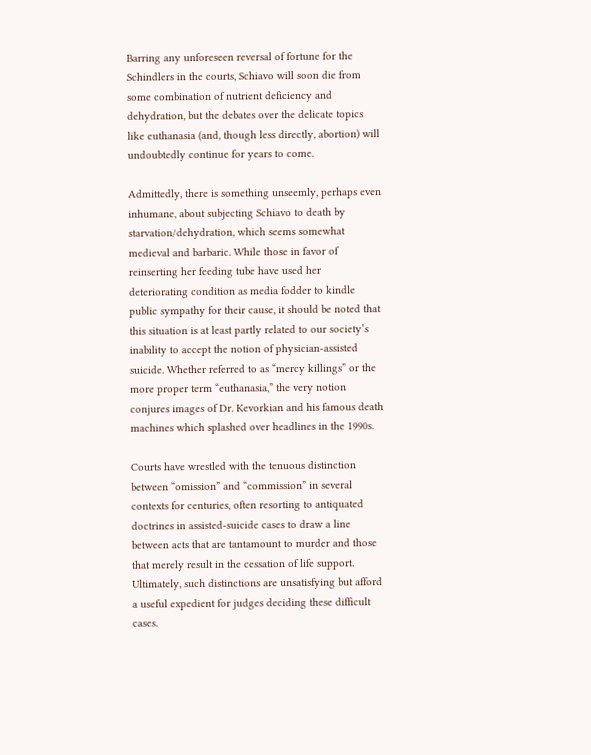Barring any unforeseen reversal of fortune for the Schindlers in the courts, Schiavo will soon die from some combination of nutrient deficiency and dehydration, but the debates over the delicate topics like euthanasia (and, though less directly, abortion) will undoubtedly continue for years to come.

Admittedly, there is something unseemly, perhaps even inhumane, about subjecting Schiavo to death by starvation/dehydration, which seems somewhat medieval and barbaric. While those in favor of reinserting her feeding tube have used her deteriorating condition as media fodder to kindle public sympathy for their cause, it should be noted that this situation is at least partly related to our society’s inability to accept the notion of physician-assisted suicide. Whether referred to as “mercy killings” or the more proper term “euthanasia,” the very notion conjures images of Dr. Kevorkian and his famous death machines which splashed over headlines in the 1990s.

Courts have wrestled with the tenuous distinction between “omission” and “commission” in several contexts for centuries, often resorting to antiquated doctrines in assisted-suicide cases to draw a line between acts that are tantamount to murder and those that merely result in the cessation of life support. Ultimately, such distinctions are unsatisfying but afford a useful expedient for judges deciding these difficult cases.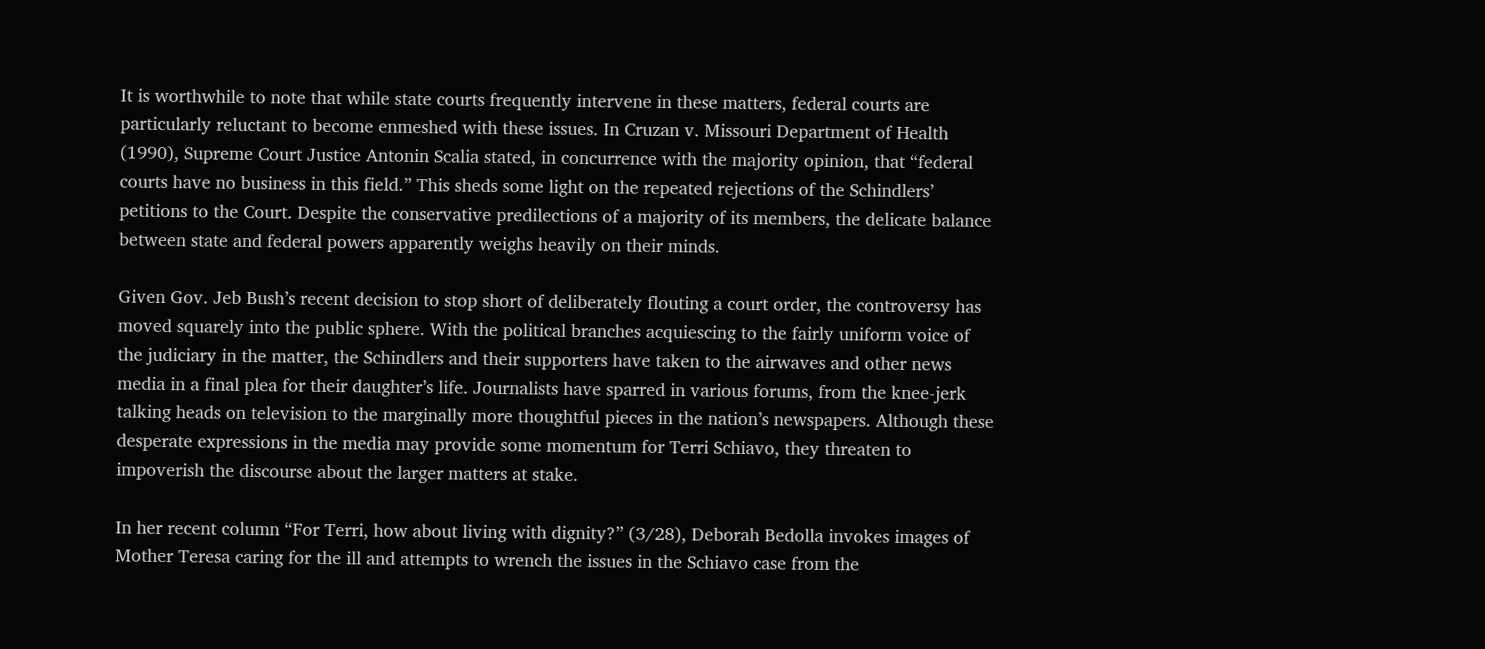It is worthwhile to note that while state courts frequently intervene in these matters, federal courts are particularly reluctant to become enmeshed with these issues. In Cruzan v. Missouri Department of Health (1990), Supreme Court Justice Antonin Scalia stated, in concurrence with the majority opinion, that “federal courts have no business in this field.” This sheds some light on the repeated rejections of the Schindlers’ petitions to the Court. Despite the conservative predilections of a majority of its members, the delicate balance between state and federal powers apparently weighs heavily on their minds.

Given Gov. Jeb Bush’s recent decision to stop short of deliberately flouting a court order, the controversy has moved squarely into the public sphere. With the political branches acquiescing to the fairly uniform voice of the judiciary in the matter, the Schindlers and their supporters have taken to the airwaves and other news media in a final plea for their daughter’s life. Journalists have sparred in various forums, from the knee-jerk talking heads on television to the marginally more thoughtful pieces in the nation’s newspapers. Although these desperate expressions in the media may provide some momentum for Terri Schiavo, they threaten to impoverish the discourse about the larger matters at stake.

In her recent column “For Terri, how about living with dignity?” (3/28), Deborah Bedolla invokes images of Mother Teresa caring for the ill and attempts to wrench the issues in the Schiavo case from the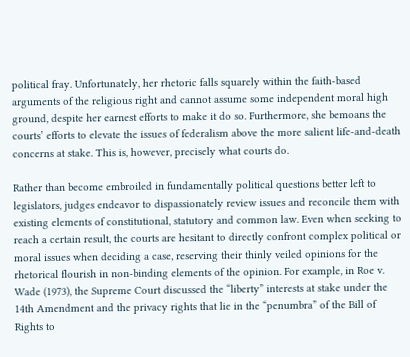political fray. Unfortunately, her rhetoric falls squarely within the faith-based arguments of the religious right and cannot assume some independent moral high ground, despite her earnest efforts to make it do so. Furthermore, she bemoans the courts’ efforts to elevate the issues of federalism above the more salient life-and-death concerns at stake. This is, however, precisely what courts do.

Rather than become embroiled in fundamentally political questions better left to legislators, judges endeavor to dispassionately review issues and reconcile them with existing elements of constitutional, statutory and common law. Even when seeking to reach a certain result, the courts are hesitant to directly confront complex political or moral issues when deciding a case, reserving their thinly veiled opinions for the rhetorical flourish in non-binding elements of the opinion. For example, in Roe v. Wade (1973), the Supreme Court discussed the “liberty” interests at stake under the 14th Amendment and the privacy rights that lie in the “penumbra” of the Bill of Rights to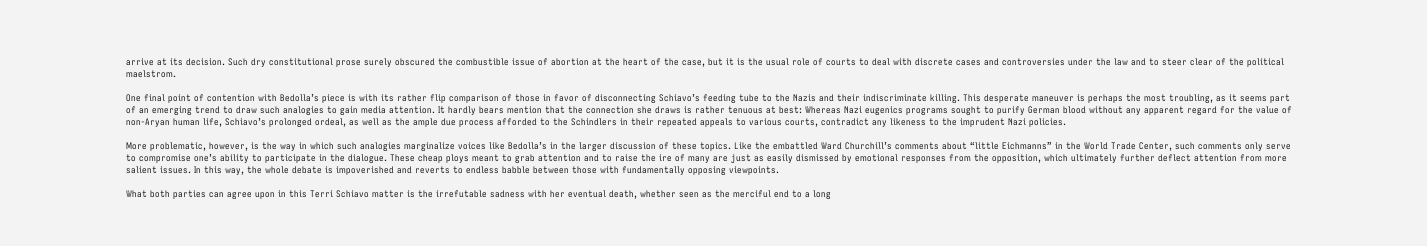arrive at its decision. Such dry constitutional prose surely obscured the combustible issue of abortion at the heart of the case, but it is the usual role of courts to deal with discrete cases and controversies under the law and to steer clear of the political maelstrom.

One final point of contention with Bedolla’s piece is with its rather flip comparison of those in favor of disconnecting Schiavo’s feeding tube to the Nazis and their indiscriminate killing. This desperate maneuver is perhaps the most troubling, as it seems part of an emerging trend to draw such analogies to gain media attention. It hardly bears mention that the connection she draws is rather tenuous at best: Whereas Nazi eugenics programs sought to purify German blood without any apparent regard for the value of non-Aryan human life, Schiavo’s prolonged ordeal, as well as the ample due process afforded to the Schindlers in their repeated appeals to various courts, contradict any likeness to the imprudent Nazi policies.

More problematic, however, is the way in which such analogies marginalize voices like Bedolla’s in the larger discussion of these topics. Like the embattled Ward Churchill’s comments about “little Eichmanns” in the World Trade Center, such comments only serve to compromise one’s ability to participate in the dialogue. These cheap ploys meant to grab attention and to raise the ire of many are just as easily dismissed by emotional responses from the opposition, which ultimately further deflect attention from more salient issues. In this way, the whole debate is impoverished and reverts to endless babble between those with fundamentally opposing viewpoints.

What both parties can agree upon in this Terri Schiavo matter is the irrefutable sadness with her eventual death, whether seen as the merciful end to a long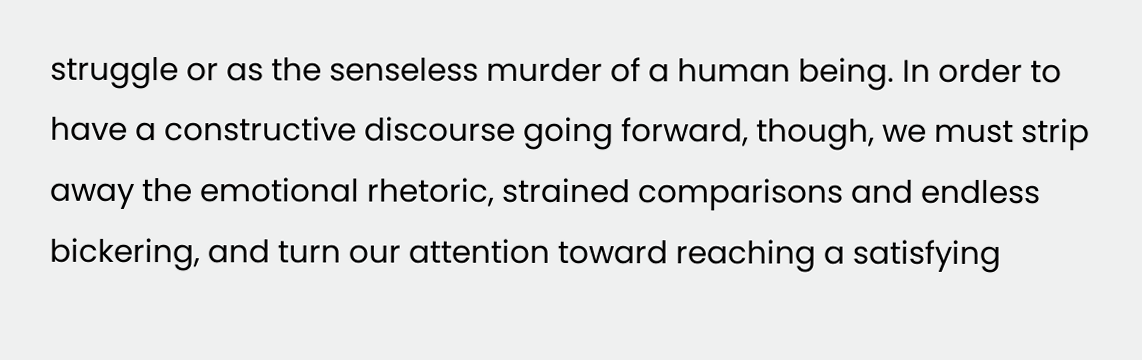struggle or as the senseless murder of a human being. In order to have a constructive discourse going forward, though, we must strip away the emotional rhetoric, strained comparisons and endless bickering, and turn our attention toward reaching a satisfying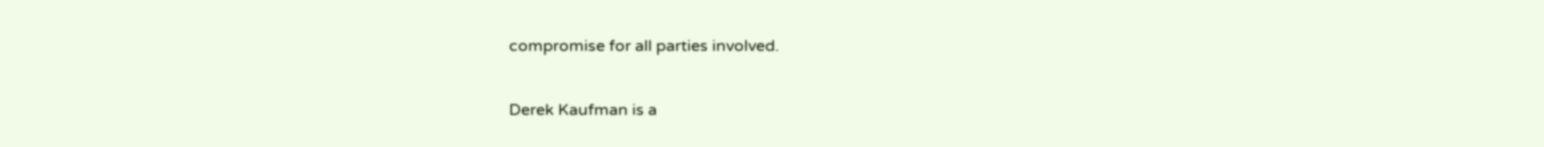compromise for all parties involved.

Derek Kaufman is a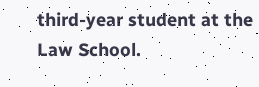third-year student at the Law School.